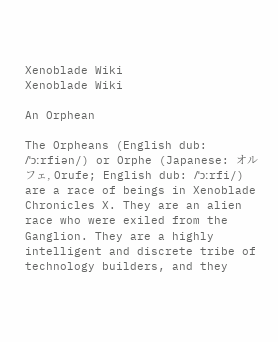Xenoblade Wiki
Xenoblade Wiki

An Orphean

The Orpheans (English dub: /ˈɔːrfiən/) or Orphe (Japanese: オルフェ, Orufe; English dub: /ˈɔːrfi/) are a race of beings in Xenoblade Chronicles X. They are an alien race who were exiled from the Ganglion. They are a highly intelligent and discrete tribe of technology builders, and they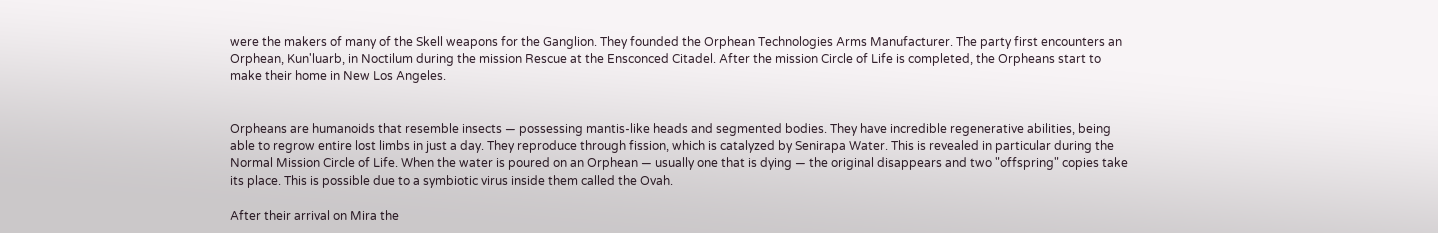were the makers of many of the Skell weapons for the Ganglion. They founded the Orphean Technologies Arms Manufacturer. The party first encounters an Orphean, Kun'luarb, in Noctilum during the mission Rescue at the Ensconced Citadel. After the mission Circle of Life is completed, the Orpheans start to make their home in New Los Angeles.


Orpheans are humanoids that resemble insects — possessing mantis-like heads and segmented bodies. They have incredible regenerative abilities, being able to regrow entire lost limbs in just a day. They reproduce through fission, which is catalyzed by Senirapa Water. This is revealed in particular during the Normal Mission Circle of Life. When the water is poured on an Orphean — usually one that is dying — the original disappears and two "offspring" copies take its place. This is possible due to a symbiotic virus inside them called the Ovah.

After their arrival on Mira the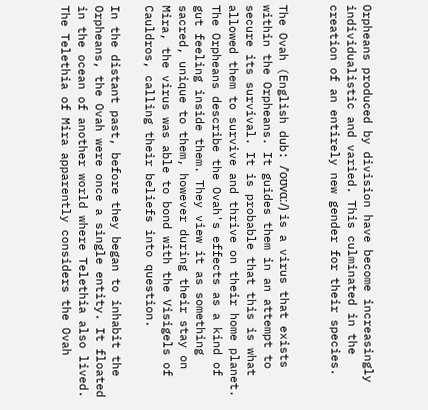Orpheans produced by division have become increasingly individualistic and varied. This culminated in the creation of an entirely new gender for their species.


The Ovah (English dub: /ˈoʊvɑː/) is a virus that exists within the Orpheans. It guides them in an attempt to secure its survival. It is probable that this is what allowed them to survive and thrive on their home planet. The Orpheans describe the Ovah's effects as a kind of gut feeling inside them. They view it as something sacred, unique to them, however during their stay on Mira, the virus was able to bond with the Visigels of Cauldros, calling their beliefs into question.

In the distant past, before they began to inhabit the Orpheans, the Ovah were once a single entity. It floated in the ocean of another world where Telethia also lived. The Telethia of Mira apparently considers the Ovah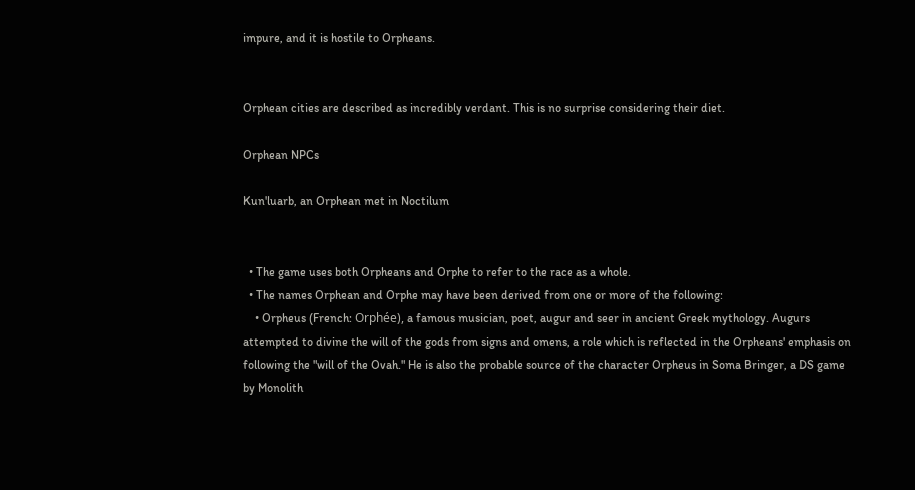impure, and it is hostile to Orpheans.


Orphean cities are described as incredibly verdant. This is no surprise considering their diet.

Orphean NPCs

Kun'luarb, an Orphean met in Noctilum


  • The game uses both Orpheans and Orphe to refer to the race as a whole.
  • The names Orphean and Orphe may have been derived from one or more of the following:
    • Orpheus (French: Orphée), a famous musician, poet, augur and seer in ancient Greek mythology. Augurs attempted to divine the will of the gods from signs and omens, a role which is reflected in the Orpheans' emphasis on following the "will of the Ovah." He is also the probable source of the character Orpheus in Soma Bringer, a DS game by Monolith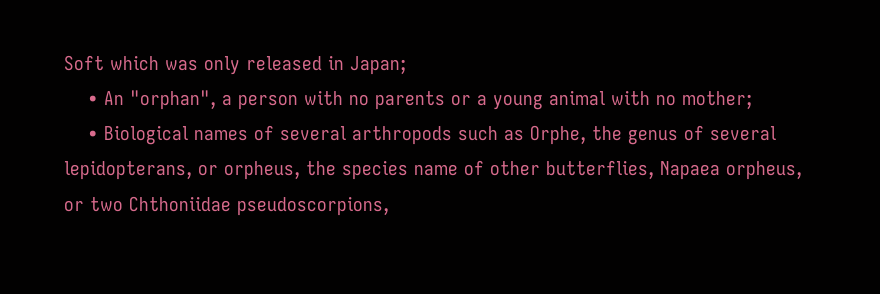Soft which was only released in Japan;
    • An "orphan", a person with no parents or a young animal with no mother;
    • Biological names of several arthropods such as Orphe, the genus of several lepidopterans, or orpheus, the species name of other butterflies, Napaea orpheus, or two Chthoniidae pseudoscorpions,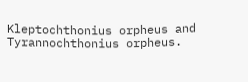Kleptochthonius orpheus and Tyrannochthonius orpheus.